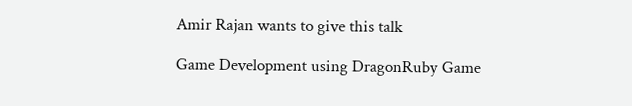Amir Rajan wants to give this talk

Game Development using DragonRuby Game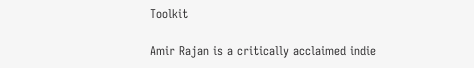Toolkit

Amir Rajan is a critically acclaimed indie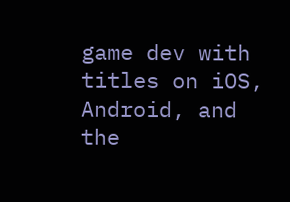game dev with titles on iOS, Android, and the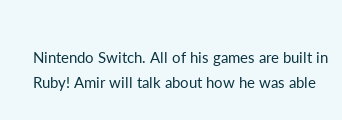Nintendo Switch. All of his games are built in Ruby! Amir will talk about how he was able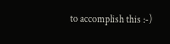to accomplish this :-)